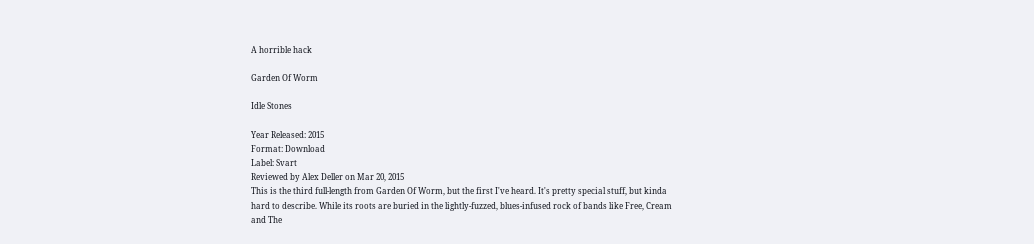A horrible hack

Garden Of Worm

Idle Stones

Year Released: 2015
Format: Download
Label: Svart
Reviewed by Alex Deller on Mar 20, 2015
This is the third full-length from Garden Of Worm, but the first I've heard. It's pretty special stuff, but kinda hard to describe. While its roots are buried in the lightly-fuzzed, blues-infused rock of bands like Free, Cream and The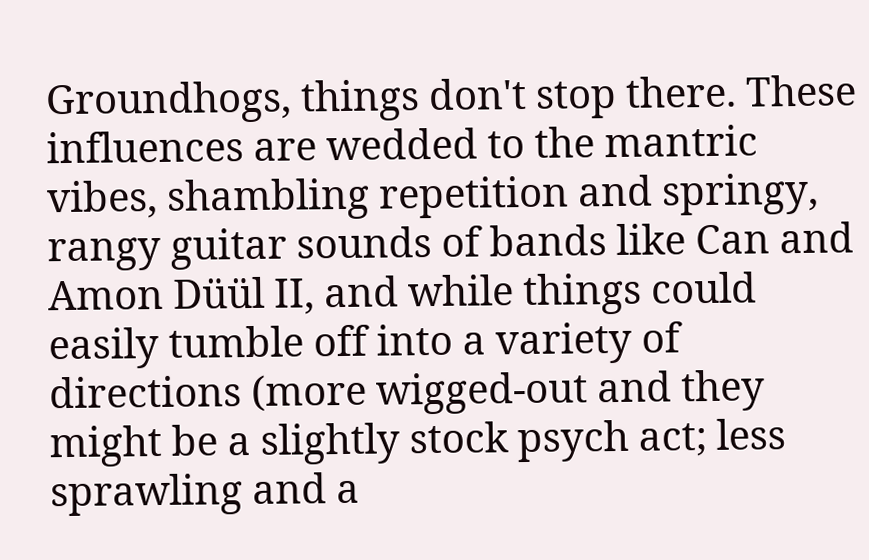Groundhogs, things don't stop there. These influences are wedded to the mantric vibes, shambling repetition and springy, rangy guitar sounds of bands like Can and Amon Düül II, and while things could easily tumble off into a variety of directions (more wigged-out and they might be a slightly stock psych act; less sprawling and a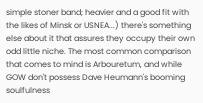simple stoner band; heavier and a good fit with the likes of Minsk or USNEA...) there's something else about it that assures they occupy their own odd little niche. The most common comparison that comes to mind is Arbouretum, and while GOW don't possess Dave Heumann's booming soulfulness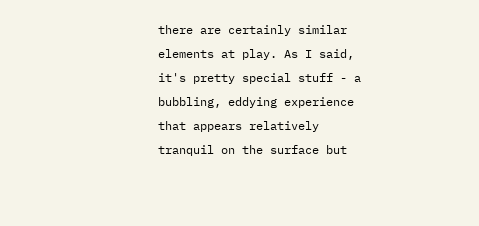there are certainly similar elements at play. As I said, it's pretty special stuff - a bubbling, eddying experience that appears relatively tranquil on the surface but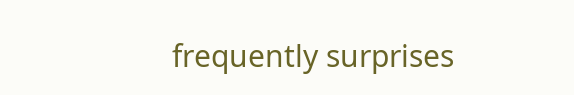frequently surprises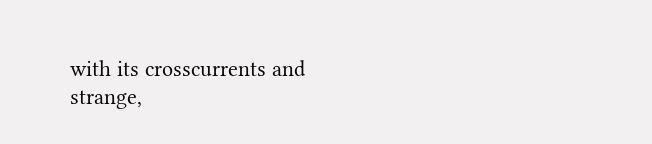with its crosscurrents and strange,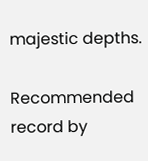majestic depths.

Recommended record by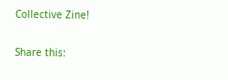Collective Zine!

Share this: